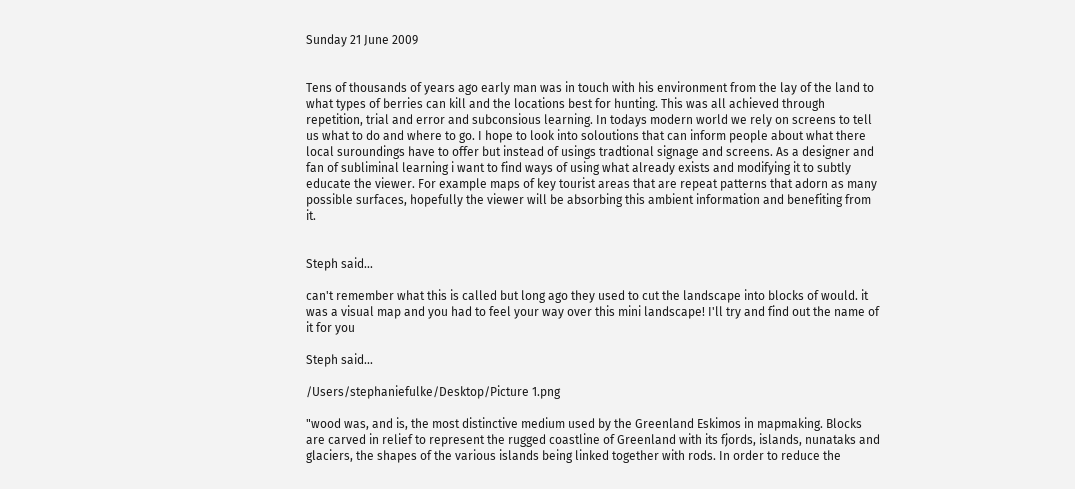Sunday 21 June 2009


Tens of thousands of years ago early man was in touch with his environment from the lay of the land to what types of berries can kill and the locations best for hunting. This was all achieved through repetition, trial and error and subconsious learning. In todays modern world we rely on screens to tell us what to do and where to go. I hope to look into soloutions that can inform people about what there local suroundings have to offer but instead of usings tradtional signage and screens. As a designer and fan of subliminal learning i want to find ways of using what already exists and modifying it to subtly educate the viewer. For example maps of key tourist areas that are repeat patterns that adorn as many possible surfaces, hopefully the viewer will be absorbing this ambient information and benefiting from it.


Steph said...

can't remember what this is called but long ago they used to cut the landscape into blocks of would. it was a visual map and you had to feel your way over this mini landscape! I'll try and find out the name of it for you

Steph said...

/Users/stephaniefulke/Desktop/Picture 1.png

"wood was, and is, the most distinctive medium used by the Greenland Eskimos in mapmaking. Blocks are carved in relief to represent the rugged coastline of Greenland with its fjords, islands, nunataks and glaciers, the shapes of the various islands being linked together with rods. In order to reduce the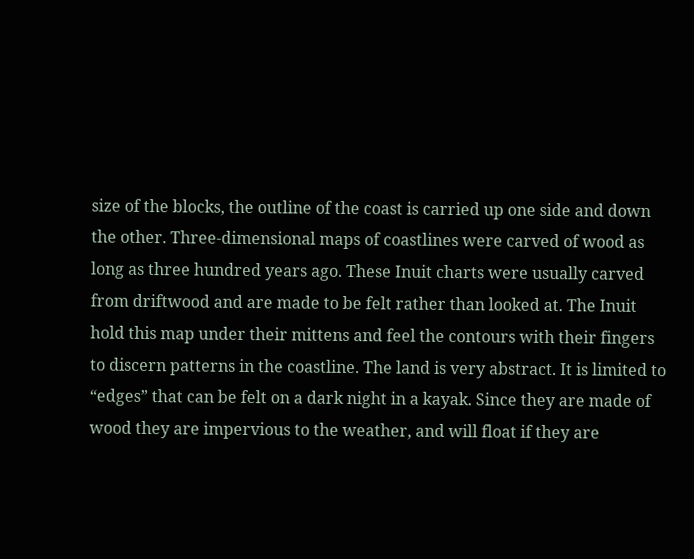size of the blocks, the outline of the coast is carried up one side and down the other. Three-dimensional maps of coastlines were carved of wood as long as three hundred years ago. These Inuit charts were usually carved from driftwood and are made to be felt rather than looked at. The Inuit hold this map under their mittens and feel the contours with their fingers to discern patterns in the coastline. The land is very abstract. It is limited to “edges” that can be felt on a dark night in a kayak. Since they are made of wood they are impervious to the weather, and will float if they are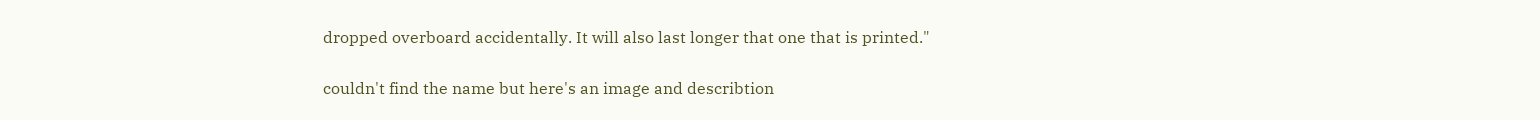dropped overboard accidentally. It will also last longer that one that is printed."

couldn't find the name but here's an image and describtion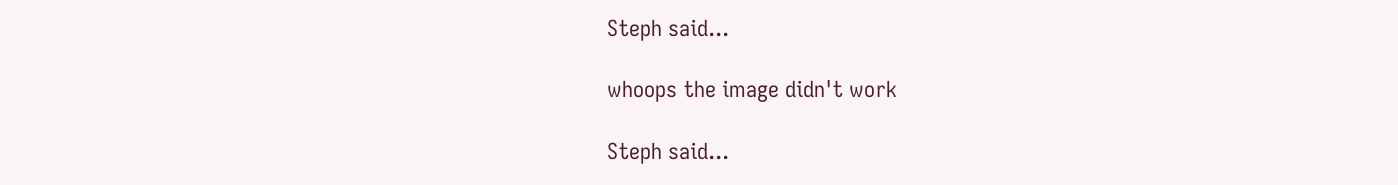Steph said...

whoops the image didn't work

Steph said...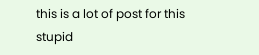this is a lot of post for this stupid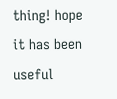thing! hope it has been useful